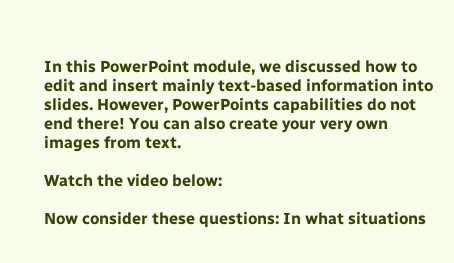In this PowerPoint module, we discussed how to edit and insert mainly text-based information into slides. However, PowerPoints capabilities do not end there! You can also create your very own images from text.

Watch the video below:

Now consider these questions: In what situations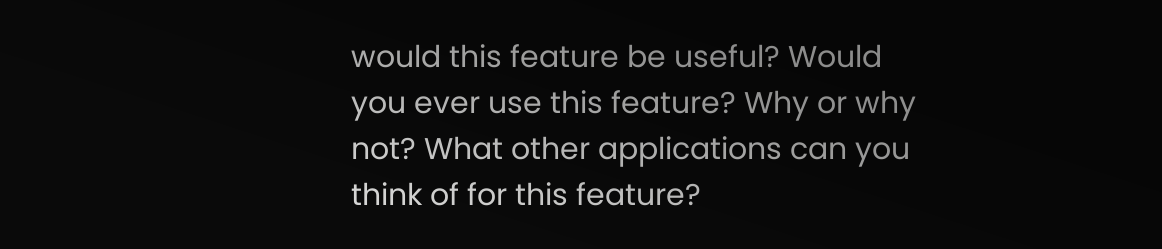would this feature be useful? Would you ever use this feature? Why or why not? What other applications can you think of for this feature?